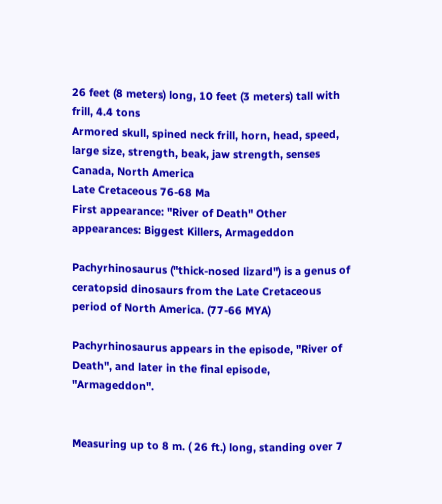26 feet (8 meters) long, 10 feet (3 meters) tall with frill, 4.4 tons
Armored skull, spined neck frill, horn, head, speed, large size, strength, beak, jaw strength, senses
Canada, North America
Late Cretaceous 76-68 Ma
First appearance: "River of Death" Other appearances: Biggest Killers, Armageddon

Pachyrhinosaurus ("thick-nosed lizard") is a genus of ceratopsid dinosaurs from the Late Cretaceous period of North America. (77-66 MYA)

Pachyrhinosaurus appears in the episode, "River of Death", and later in the final episode, "Armageddon".


Measuring up to 8 m. ( 26 ft.) long, standing over 7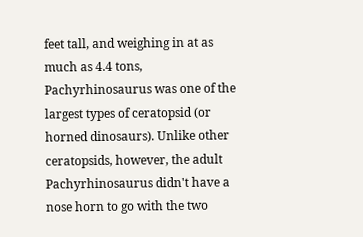feet tall, and weighing in at as much as 4.4 tons, Pachyrhinosaurus was one of the largest types of ceratopsid (or horned dinosaurs). Unlike other ceratopsids, however, the adult Pachyrhinosaurus didn't have a nose horn to go with the two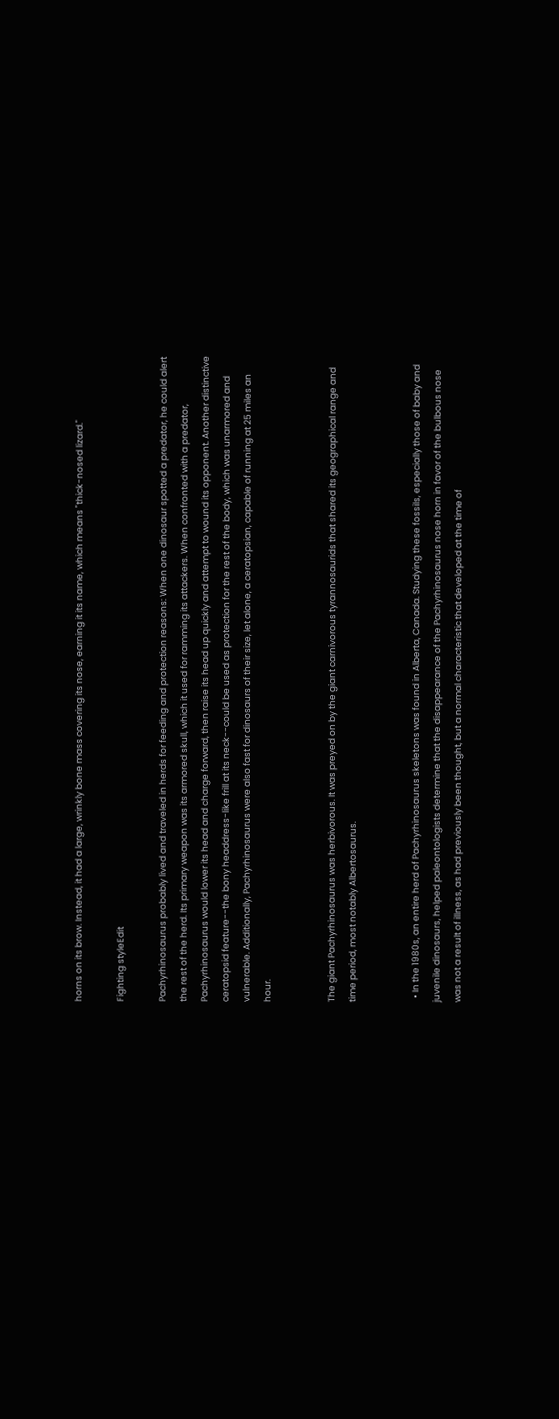horns on its brow. Instead, it had a large, wrinkly bone mass covering its nose, earning it its name, which means "thick-nosed lizard."

Fighting styleEdit

Pachyrhinosaurus probably lived and traveled in herds for feeding and protection reasons: When one dinosaur spotted a predator, he could alert the rest of the herd. Its primary weapon was its armored skull, which it used for ramming its attackers. When confronted with a predator, Pachyrhinosaurus would lower its head and charge forward, then raise its head up quickly and attempt to wound its opponent. Another distinctive ceratopsid feature--the bony headdress-like frill at its neck--could be used as protection for the rest of the body, which was unarmored and vulnerable. Additionally, Pachyrhinosaurus were also fast for dinosaurs of their size, let alone, a ceratopsian, capable of running at 25 miles an hour.


The giant Pachyrhinosaurus was herbivorous. It was preyed on by the giant carnivorous tyrannosaurids that shared its geographical range and time period, most notably Albertosaurus.


  • In the 1980s, an entire herd of Pachyrhinosaurus skeletons was found in Alberta, Canada. Studying these fossils, especially those of baby and juvenile dinosaurs, helped paleontologists determine that the disappearance of the Pachyrhinosaurus nose horn in favor of the bulbous nose was not a result of illness, as had previously been thought, but a normal characteristic that developed at the time of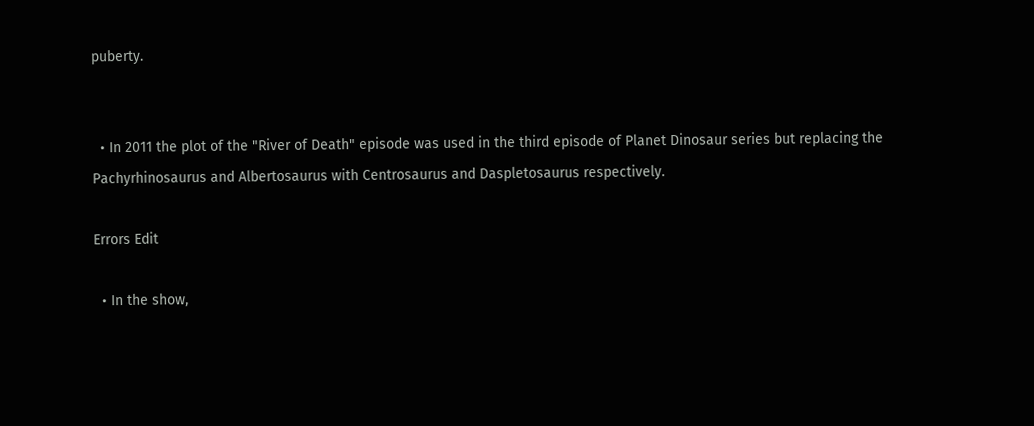puberty.


  • In 2011 the plot of the "River of Death" episode was used in the third episode of Planet Dinosaur series but replacing the Pachyrhinosaurus and Albertosaurus with Centrosaurus and Daspletosaurus respectively.

Errors Edit

  • In the show,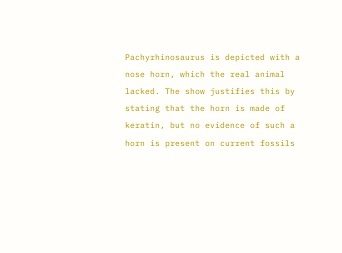Pachyrhinosaurus is depicted with a nose horn, which the real animal lacked. The show justifies this by stating that the horn is made of keratin, but no evidence of such a horn is present on current fossils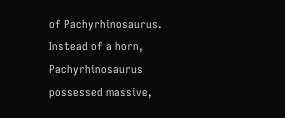of Pachyrhinosaurus. Instead of a horn, Pachyrhinosaurus possessed massive,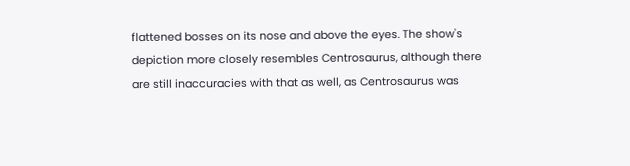flattened bosses on its nose and above the eyes. The show's depiction more closely resembles Centrosaurus, although there are still inaccuracies with that as well, as Centrosaurus was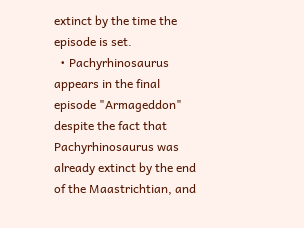extinct by the time the episode is set.
  • Pachyrhinosaurus appears in the final episode "Armageddon" despite the fact that Pachyrhinosaurus was already extinct by the end of the Maastrichtian, and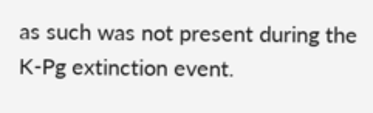as such was not present during the K-Pg extinction event.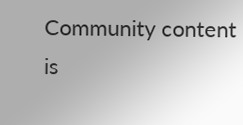Community content is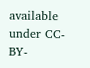available under CC-BY-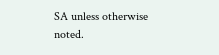SA unless otherwise noted.